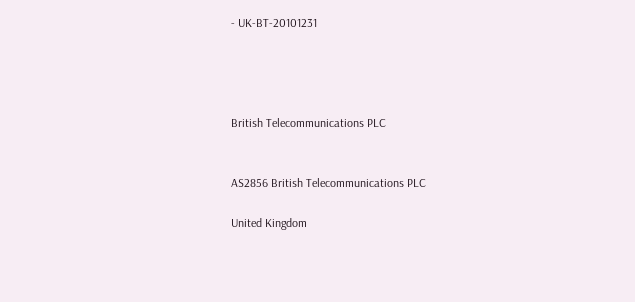- UK-BT-20101231




British Telecommunications PLC


AS2856 British Telecommunications PLC

United Kingdom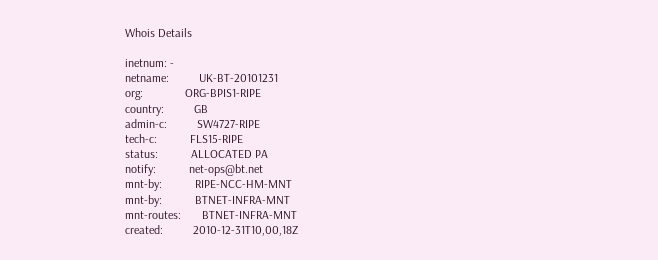Whois Details

inetnum: -
netname:          UK-BT-20101231
org:              ORG-BPIS1-RIPE
country:          GB
admin-c:          SW4727-RIPE
tech-c:           FLS15-RIPE
status:           ALLOCATED PA
notify:           net-ops@bt.net
mnt-by:           RIPE-NCC-HM-MNT
mnt-by:           BTNET-INFRA-MNT
mnt-routes:       BTNET-INFRA-MNT
created:          2010-12-31T10,00,18Z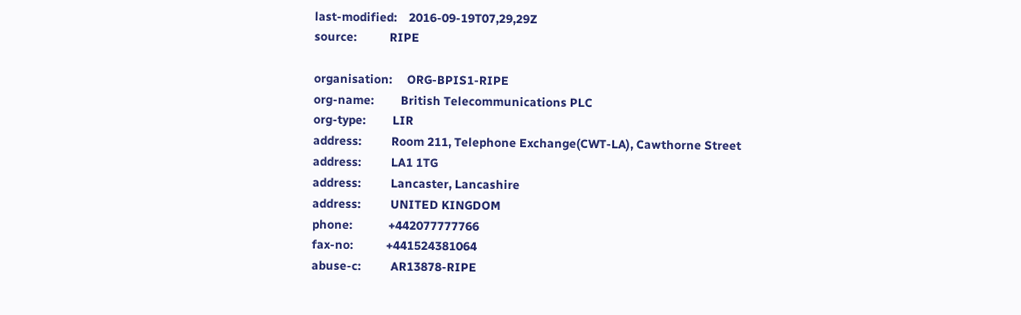last-modified:    2016-09-19T07,29,29Z
source:           RIPE

organisation:     ORG-BPIS1-RIPE
org-name:         British Telecommunications PLC
org-type:         LIR
address:          Room 211, Telephone Exchange(CWT-LA), Cawthorne Street
address:          LA1 1TG
address:          Lancaster, Lancashire
address:          UNITED KINGDOM
phone:            +442077777766
fax-no:           +441524381064
abuse-c:          AR13878-RIPE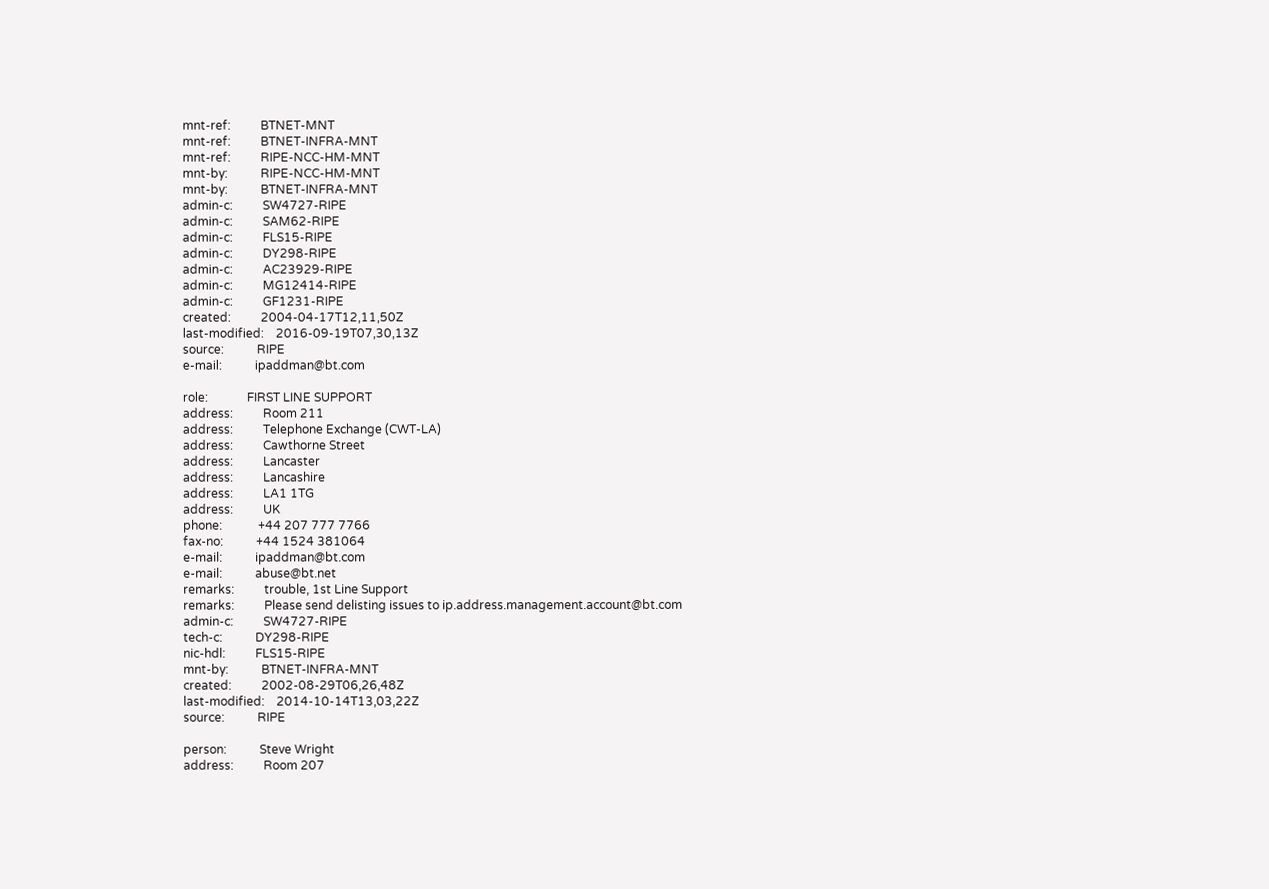mnt-ref:          BTNET-MNT
mnt-ref:          BTNET-INFRA-MNT
mnt-ref:          RIPE-NCC-HM-MNT
mnt-by:           RIPE-NCC-HM-MNT
mnt-by:           BTNET-INFRA-MNT
admin-c:          SW4727-RIPE
admin-c:          SAM62-RIPE
admin-c:          FLS15-RIPE
admin-c:          DY298-RIPE
admin-c:          AC23929-RIPE
admin-c:          MG12414-RIPE
admin-c:          GF1231-RIPE
created:          2004-04-17T12,11,50Z
last-modified:    2016-09-19T07,30,13Z
source:           RIPE
e-mail:           ipaddman@bt.com

role:             FIRST LINE SUPPORT
address:          Room 211
address:          Telephone Exchange (CWT-LA)
address:          Cawthorne Street
address:          Lancaster
address:          Lancashire
address:          LA1 1TG
address:          UK
phone:            +44 207 777 7766
fax-no:           +44 1524 381064
e-mail:           ipaddman@bt.com
e-mail:           abuse@bt.net
remarks:          trouble, 1st Line Support
remarks:          Please send delisting issues to ip.address.management.account@bt.com
admin-c:          SW4727-RIPE
tech-c:           DY298-RIPE
nic-hdl:          FLS15-RIPE
mnt-by:           BTNET-INFRA-MNT
created:          2002-08-29T06,26,48Z
last-modified:    2014-10-14T13,03,22Z
source:           RIPE

person:           Steve Wright
address:          Room 207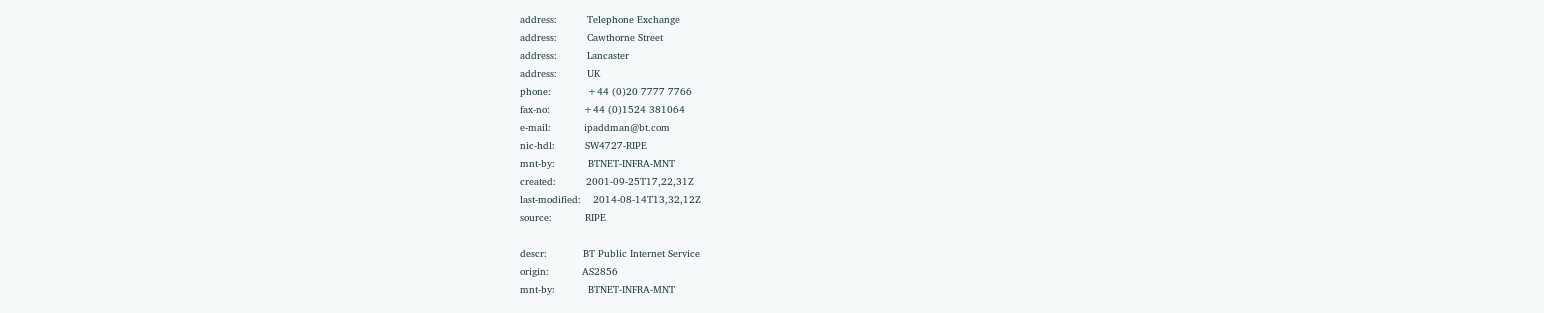address:          Telephone Exchange
address:          Cawthorne Street
address:          Lancaster
address:          UK
phone:            +44 (0)20 7777 7766
fax-no:           +44 (0)1524 381064
e-mail:           ipaddman@bt.com
nic-hdl:          SW4727-RIPE
mnt-by:           BTNET-INFRA-MNT
created:          2001-09-25T17,22,31Z
last-modified:    2014-08-14T13,32,12Z
source:           RIPE

descr:            BT Public Internet Service
origin:           AS2856
mnt-by:           BTNET-INFRA-MNT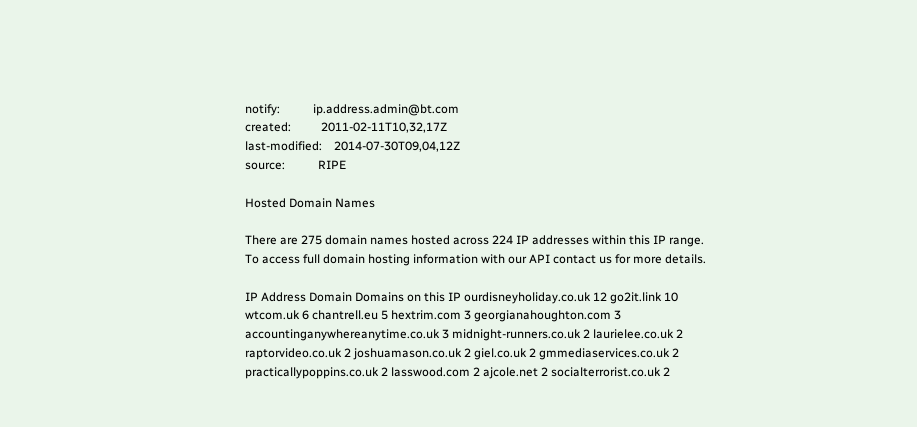notify:           ip.address.admin@bt.com
created:          2011-02-11T10,32,17Z
last-modified:    2014-07-30T09,04,12Z
source:           RIPE

Hosted Domain Names

There are 275 domain names hosted across 224 IP addresses within this IP range. To access full domain hosting information with our API contact us for more details.

IP Address Domain Domains on this IP ourdisneyholiday.co.uk 12 go2it.link 10 wtcom.uk 6 chantrell.eu 5 hextrim.com 3 georgianahoughton.com 3 accountinganywhereanytime.co.uk 3 midnight-runners.co.uk 2 laurielee.co.uk 2 raptorvideo.co.uk 2 joshuamason.co.uk 2 giel.co.uk 2 gmmediaservices.co.uk 2 practicallypoppins.co.uk 2 lasswood.com 2 ajcole.net 2 socialterrorist.co.uk 2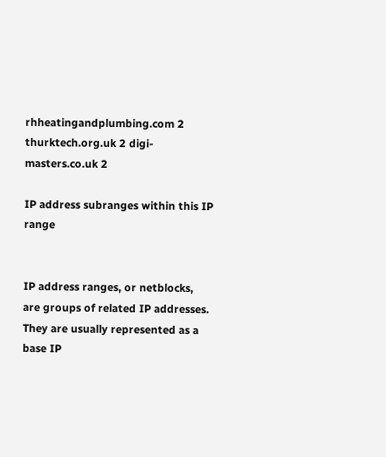rhheatingandplumbing.com 2 thurktech.org.uk 2 digi-masters.co.uk 2

IP address subranges within this IP range


IP address ranges, or netblocks, are groups of related IP addresses. They are usually represented as a base IP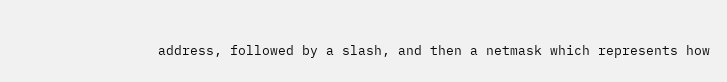address, followed by a slash, and then a netmask which represents how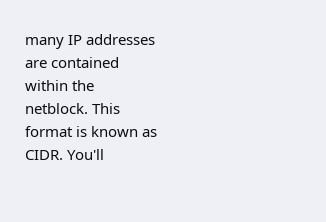many IP addresses are contained within the netblock. This format is known as CIDR. You'll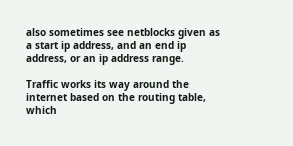also sometimes see netblocks given as a start ip address, and an end ip address, or an ip address range.

Traffic works its way around the internet based on the routing table, which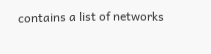contains a list of networks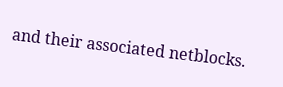and their associated netblocks.